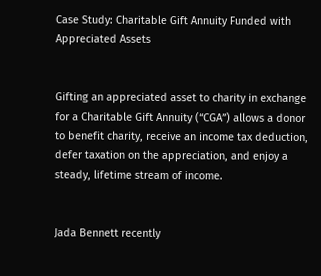Case Study: Charitable Gift Annuity Funded with Appreciated Assets


Gifting an appreciated asset to charity in exchange for a Charitable Gift Annuity (“CGA”) allows a donor to benefit charity, receive an income tax deduction, defer taxation on the appreciation, and enjoy a steady, lifetime stream of income.


Jada Bennett recently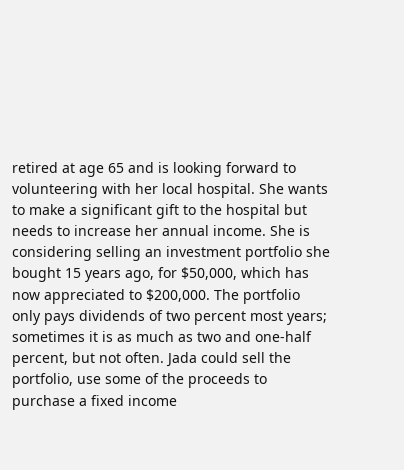retired at age 65 and is looking forward to volunteering with her local hospital. She wants to make a significant gift to the hospital but needs to increase her annual income. She is considering selling an investment portfolio she bought 15 years ago, for $50,000, which has now appreciated to $200,000. The portfolio only pays dividends of two percent most years; sometimes it is as much as two and one-half percent, but not often. Jada could sell the portfolio, use some of the proceeds to purchase a fixed income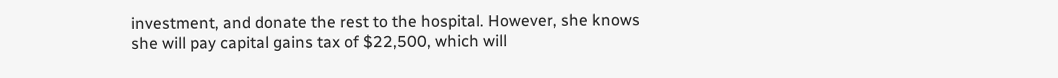investment, and donate the rest to the hospital. However, she knows she will pay capital gains tax of $22,500, which will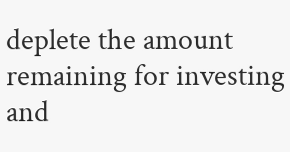deplete the amount remaining for investing and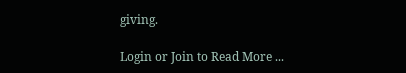giving.

Login or Join to Read More ...